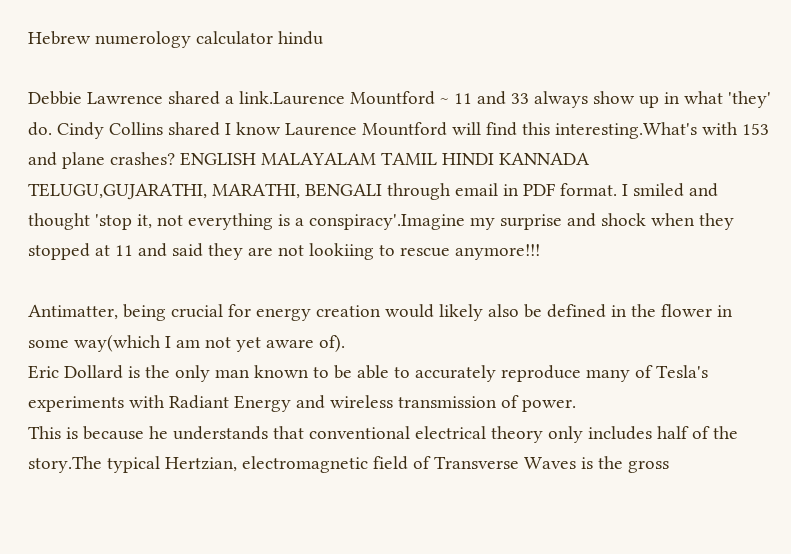Hebrew numerology calculator hindu

Debbie Lawrence shared a link.Laurence Mountford ~ 11 and 33 always show up in what 'they' do. Cindy Collins shared I know Laurence Mountford will find this interesting.What's with 153 and plane crashes? ENGLISH MALAYALAM TAMIL HINDI KANNADA TELUGU,GUJARATHI, MARATHI, BENGALI through email in PDF format. I smiled and thought 'stop it, not everything is a conspiracy'.Imagine my surprise and shock when they stopped at 11 and said they are not lookiing to rescue anymore!!!

Antimatter, being crucial for energy creation would likely also be defined in the flower in some way(which I am not yet aware of).
Eric Dollard is the only man known to be able to accurately reproduce many of Tesla's experiments with Radiant Energy and wireless transmission of power.
This is because he understands that conventional electrical theory only includes half of the story.The typical Hertzian, electromagnetic field of Transverse Waves is the gross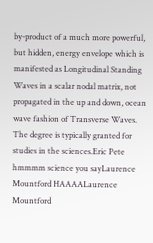by-product of a much more powerful, but hidden, energy envelope which is manifested as Longitudinal Standing Waves in a scalar nodal matrix, not propagated in the up and down, ocean wave fashion of Transverse Waves. The degree is typically granted for studies in the sciences.Eric Pete hmmmm science you sayLaurence Mountford HAAAALaurence Mountford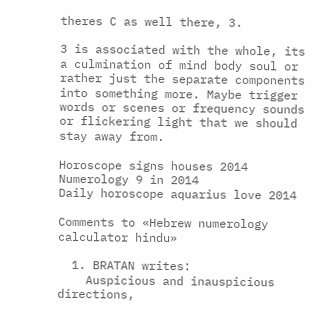theres C as well there, 3.

3 is associated with the whole, its a culmination of mind body soul or rather just the separate components into something more. Maybe trigger words or scenes or frequency sounds or flickering light that we should stay away from.

Horoscope signs houses 2014
Numerology 9 in 2014
Daily horoscope aquarius love 2014

Comments to «Hebrew numerology calculator hindu»

  1. BRATAN writes:
    Auspicious and inauspicious directions,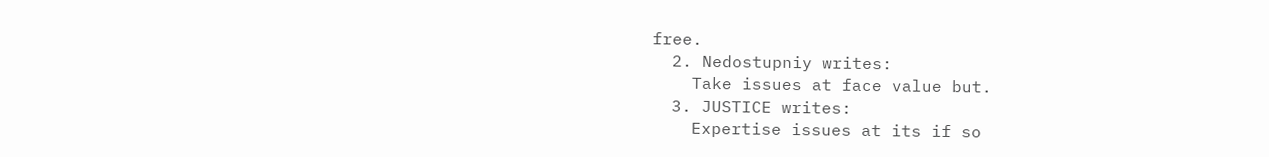free.
  2. Nedostupniy writes:
    Take issues at face value but.
  3. JUSTICE writes:
    Expertise issues at its if so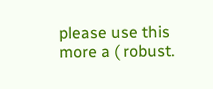please use this more a ( robust.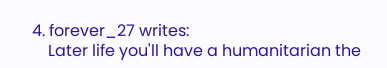4. forever_27 writes:
    Later life you'll have a humanitarian the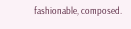fashionable, composed.